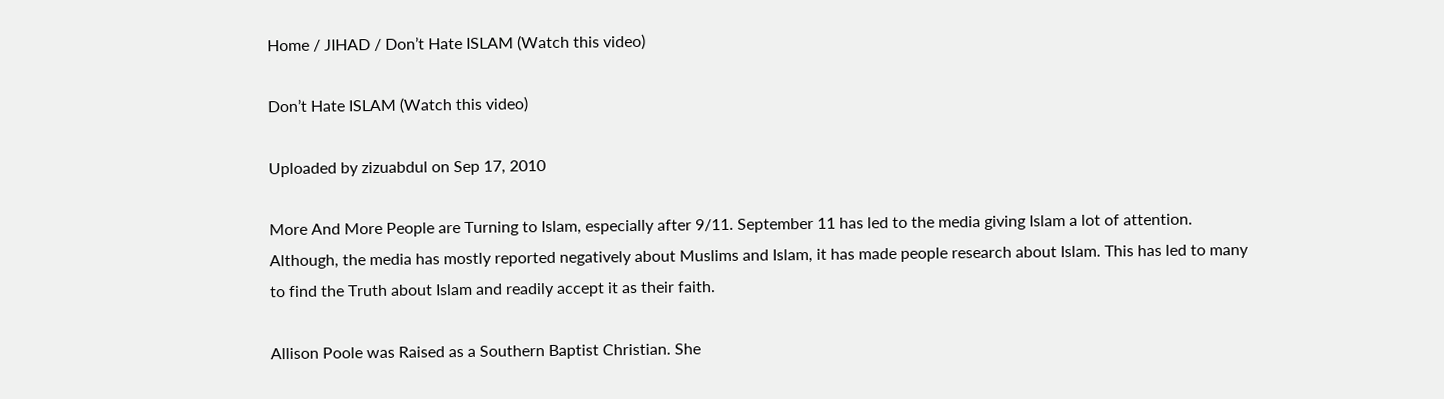Home / JIHAD / Don’t Hate ISLAM (Watch this video)

Don’t Hate ISLAM (Watch this video)

Uploaded by zizuabdul on Sep 17, 2010

More And More People are Turning to Islam, especially after 9/11. September 11 has led to the media giving Islam a lot of attention. Although, the media has mostly reported negatively about Muslims and Islam, it has made people research about Islam. This has led to many to find the Truth about Islam and readily accept it as their faith.

Allison Poole was Raised as a Southern Baptist Christian. She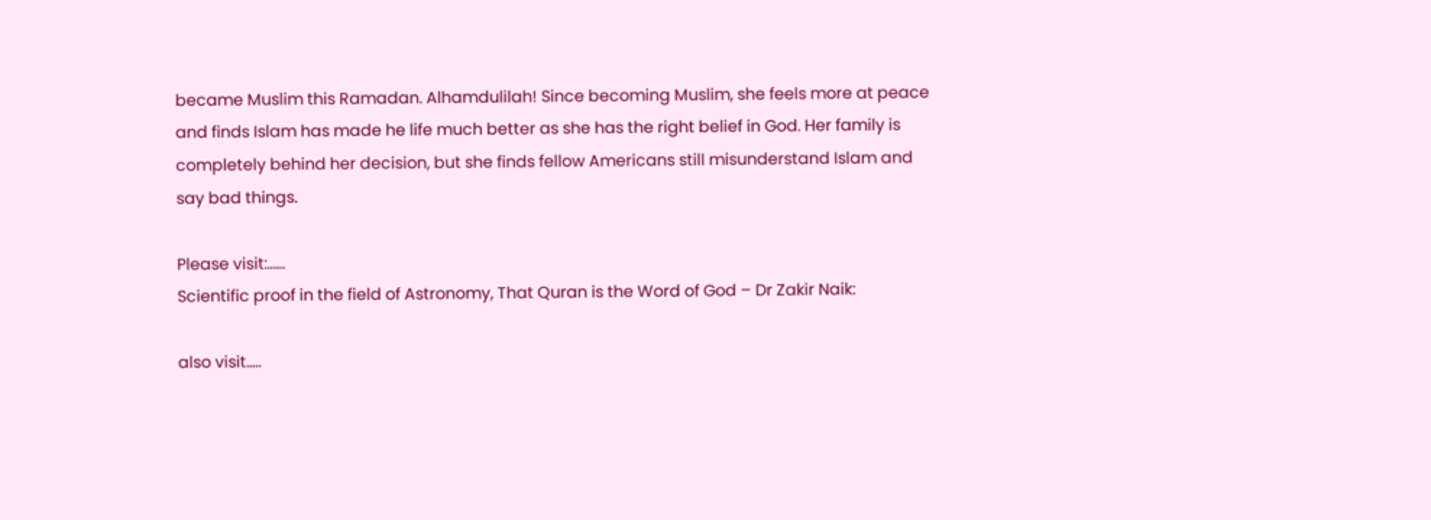became Muslim this Ramadan. Alhamdulilah! Since becoming Muslim, she feels more at peace and finds Islam has made he life much better as she has the right belief in God. Her family is completely behind her decision, but she finds fellow Americans still misunderstand Islam and say bad things.

Please visit:……
Scientific proof in the field of Astronomy, That Quran is the Word of God – Dr Zakir Naik:

also visit…..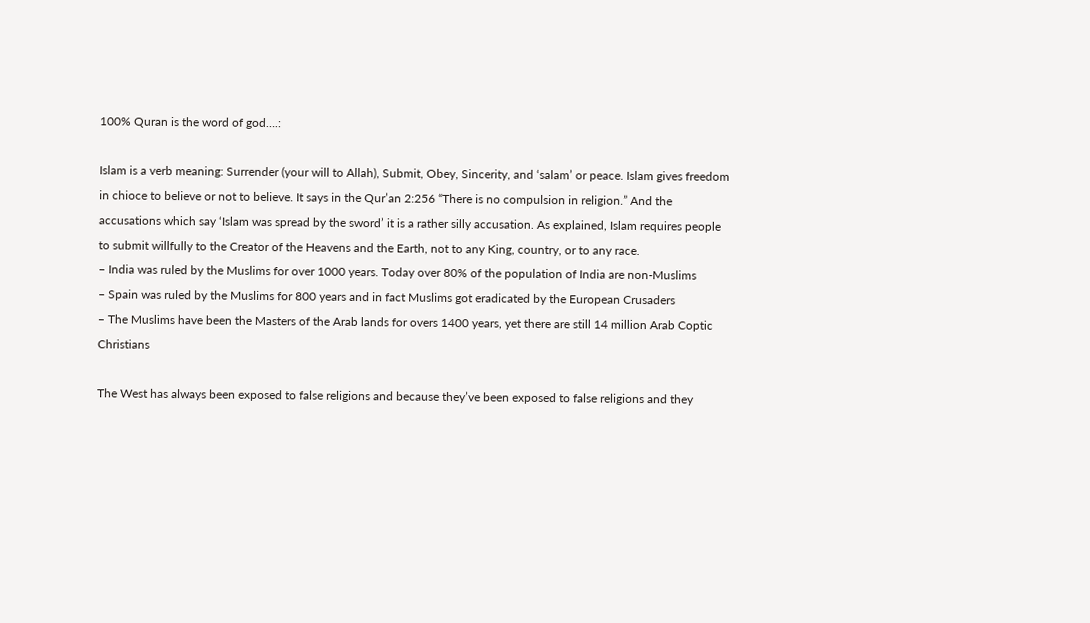100% Quran is the word of god….:

Islam is a verb meaning: Surrender (your will to Allah), Submit, Obey, Sincerity, and ‘salam’ or peace. Islam gives freedom in chioce to believe or not to believe. It says in the Qur’an 2:256 “There is no compulsion in religion.” And the accusations which say ‘Islam was spread by the sword’ it is a rather silly accusation. As explained, Islam requires people to submit willfully to the Creator of the Heavens and the Earth, not to any King, country, or to any race.
– India was ruled by the Muslims for over 1000 years. Today over 80% of the population of India are non-Muslims
– Spain was ruled by the Muslims for 800 years and in fact Muslims got eradicated by the European Crusaders
– The Muslims have been the Masters of the Arab lands for overs 1400 years, yet there are still 14 million Arab Coptic Christians

The West has always been exposed to false religions and because they’ve been exposed to false religions and they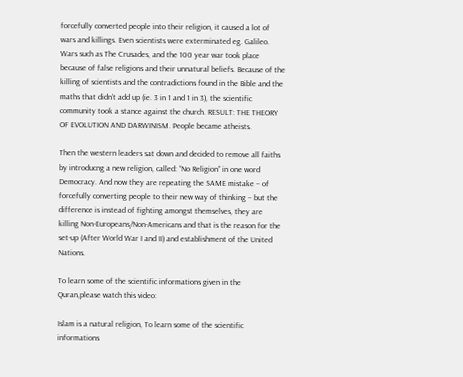forcefully converted people into their religion, it caused a lot of wars and killings. Even scientists were exterminated eg. Galileo. Wars such as The Crusades, and the 100 year war took place because of false religions and their unnatural beliefs. Because of the killing of scientists and the contradictions found in the Bible and the maths that didn’t add up (ie. 3 in 1 and 1 in 3), the scientific community took a stance against the church. RESULT: THE THEORY OF EVOLUTION AND DARWINISM. People became atheists.

Then the western leaders sat down and decided to remove all faiths by introducng a new religion, called: “No Religion” in one word Democracy. And now they are repeating the SAME mistake – of forcefully converting people to their new way of thinking – but the difference is instead of fighting amongst themselves, they are killing Non-Europeans/Non-Americans and that is the reason for the set-up (After World War I and II) and establishment of the United Nations.

To learn some of the scientific informations given in the Quran,please watch this video:

Islam is a natural religion, To learn some of the scientific informations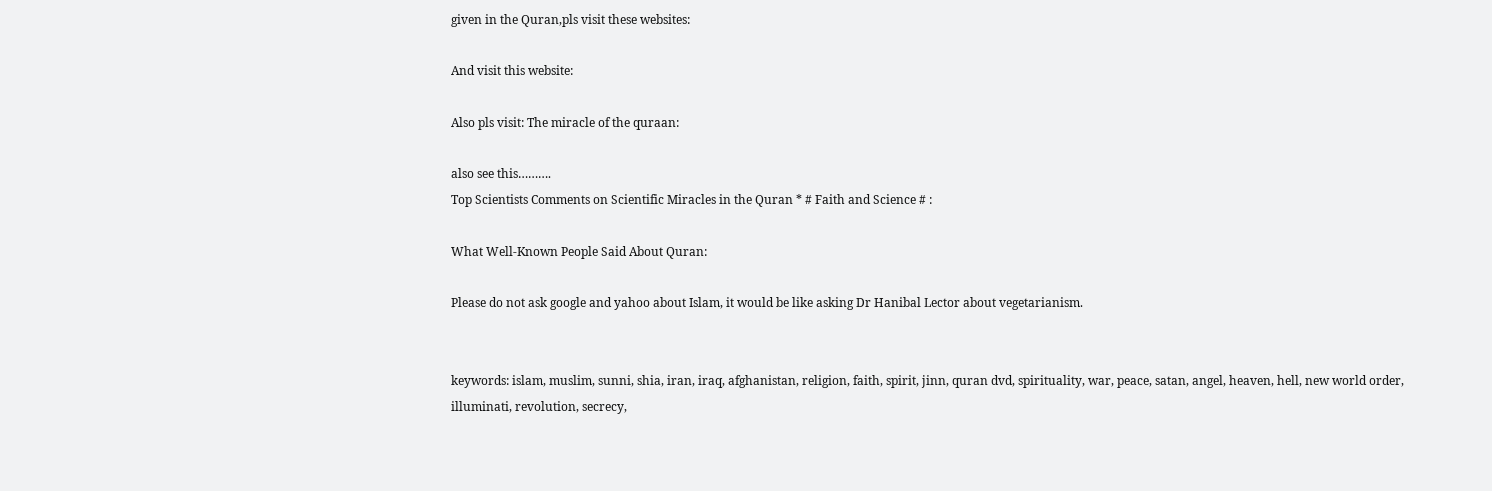given in the Quran,pls visit these websites:

And visit this website:

Also pls visit: The miracle of the quraan:

also see this……….
Top Scientists Comments on Scientific Miracles in the Quran * # Faith and Science # :

What Well-Known People Said About Quran:

Please do not ask google and yahoo about Islam, it would be like asking Dr Hanibal Lector about vegetarianism.


keywords: islam, muslim, sunni, shia, iran, iraq, afghanistan, religion, faith, spirit, jinn, quran dvd, spirituality, war, peace, satan, angel, heaven, hell, new world order, illuminati, revolution, secrecy,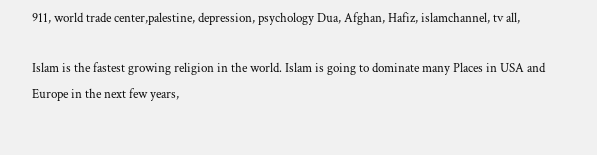911, world trade center,palestine, depression, psychology Dua, Afghan, Hafiz, islamchannel, tv all,

Islam is the fastest growing religion in the world. Islam is going to dominate many Places in USA and Europe in the next few years,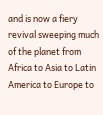and is now a fiery revival sweeping much of the planet from Africa to Asia to Latin America to Europe to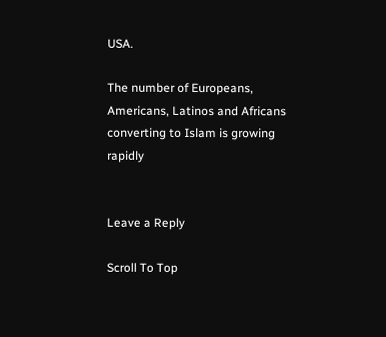USA.

The number of Europeans, Americans, Latinos and Africans converting to Islam is growing rapidly


Leave a Reply

Scroll To Top